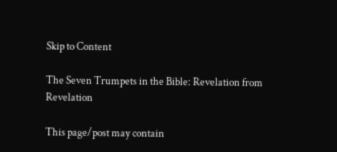Skip to Content

The Seven Trumpets in the Bible: Revelation from Revelation

This page/post may contain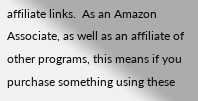affiliate links.  As an Amazon Associate, as well as an affiliate of other programs, this means if you purchase something using these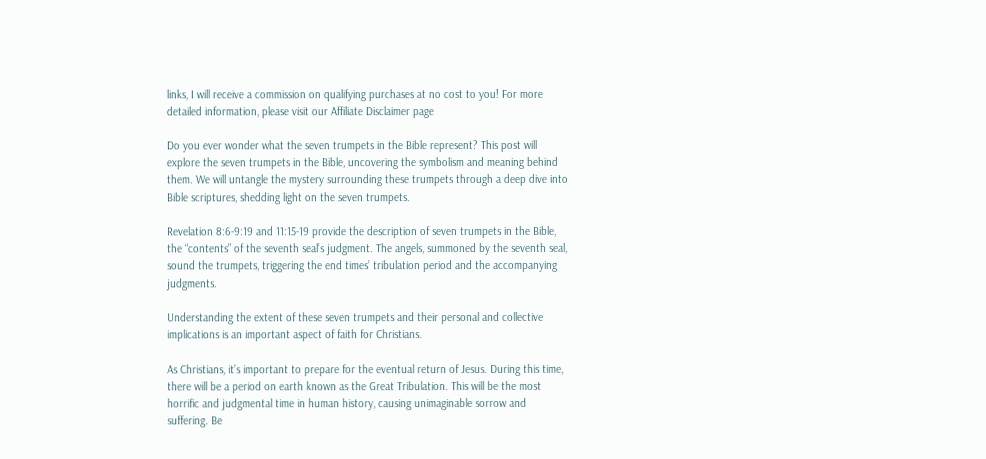links, I will receive a commission on qualifying purchases at no cost to you! For more detailed information, please visit our Affiliate Disclaimer page

Do you ever wonder what the seven trumpets in the Bible represent? This post will explore the seven trumpets in the Bible, uncovering the symbolism and meaning behind them. We will untangle the mystery surrounding these trumpets through a deep dive into Bible scriptures, shedding light on the seven trumpets.

Revelation 8:6-9:19 and 11:15-19 provide the description of seven trumpets in the Bible, the “contents” of the seventh seal’s judgment. The angels, summoned by the seventh seal, sound the trumpets, triggering the end times’ tribulation period and the accompanying judgments.

Understanding the extent of these seven trumpets and their personal and collective implications is an important aspect of faith for Christians.

As Christians, it’s important to prepare for the eventual return of Jesus. During this time, there will be a period on earth known as the Great Tribulation. This will be the most horrific and judgmental time in human history, causing unimaginable sorrow and suffering. Be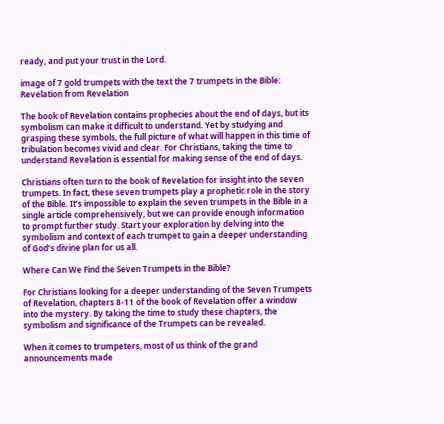ready, and put your trust in the Lord.

image of 7 gold trumpets with the text the 7 trumpets in the Bible: Revelation from Revelation

The book of Revelation contains prophecies about the end of days, but its symbolism can make it difficult to understand. Yet by studying and grasping these symbols, the full picture of what will happen in this time of tribulation becomes vivid and clear. For Christians, taking the time to understand Revelation is essential for making sense of the end of days.

Christians often turn to the book of Revelation for insight into the seven trumpets. In fact, these seven trumpets play a prophetic role in the story of the Bible. It’s impossible to explain the seven trumpets in the Bible in a single article comprehensively, but we can provide enough information to prompt further study. Start your exploration by delving into the symbolism and context of each trumpet to gain a deeper understanding of God’s divine plan for us all.

Where Can We Find the Seven Trumpets in the Bible?

For Christians looking for a deeper understanding of the Seven Trumpets of Revelation, chapters 8-11 of the book of Revelation offer a window into the mystery. By taking the time to study these chapters, the symbolism and significance of the Trumpets can be revealed.

When it comes to trumpeters, most of us think of the grand announcements made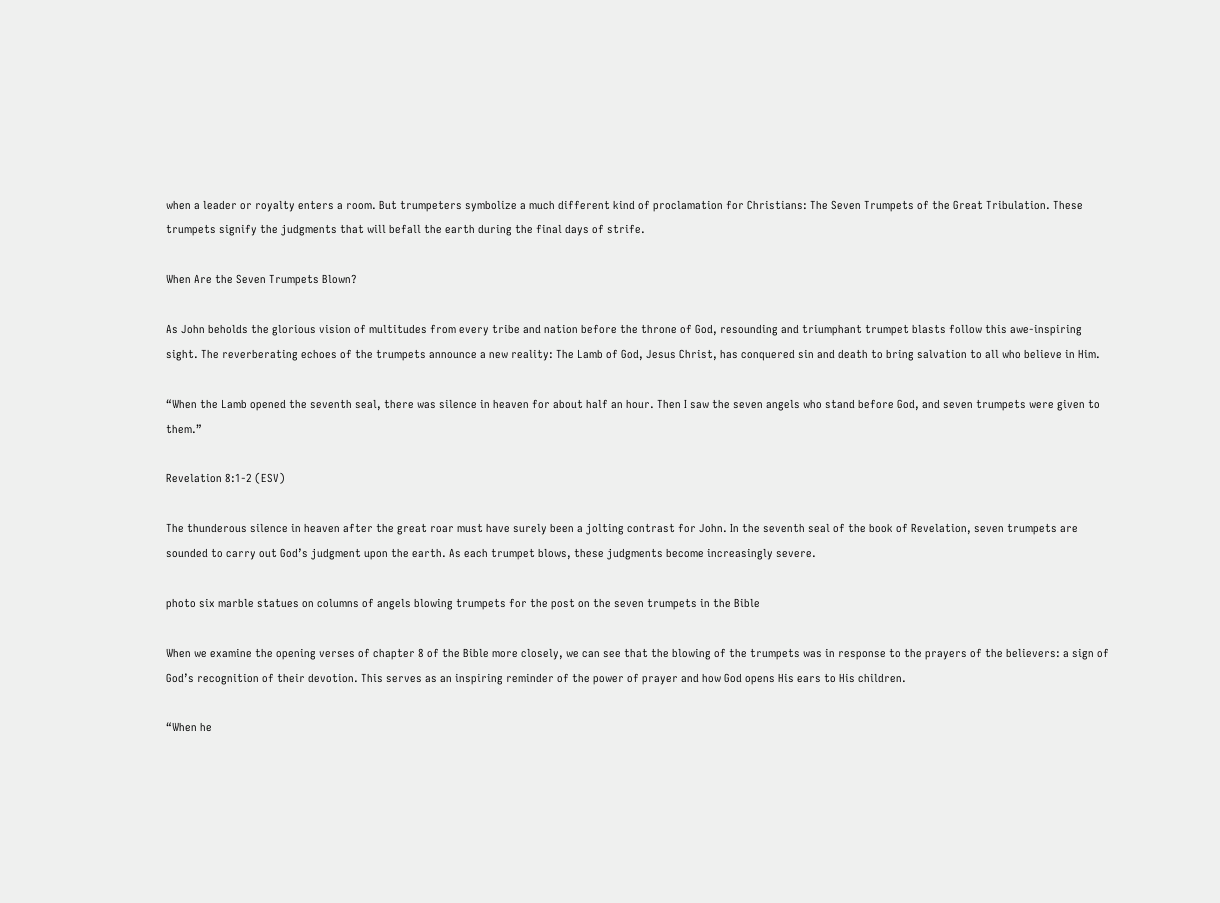when a leader or royalty enters a room. But trumpeters symbolize a much different kind of proclamation for Christians: The Seven Trumpets of the Great Tribulation. These trumpets signify the judgments that will befall the earth during the final days of strife.

When Are the Seven Trumpets Blown?

As John beholds the glorious vision of multitudes from every tribe and nation before the throne of God, resounding and triumphant trumpet blasts follow this awe-inspiring sight. The reverberating echoes of the trumpets announce a new reality: The Lamb of God, Jesus Christ, has conquered sin and death to bring salvation to all who believe in Him.

“When the Lamb opened the seventh seal, there was silence in heaven for about half an hour. Then I saw the seven angels who stand before God, and seven trumpets were given to them.”

Revelation 8:1-2 (ESV)

The thunderous silence in heaven after the great roar must have surely been a jolting contrast for John. In the seventh seal of the book of Revelation, seven trumpets are sounded to carry out God’s judgment upon the earth. As each trumpet blows, these judgments become increasingly severe.

photo six marble statues on columns of angels blowing trumpets for the post on the seven trumpets in the Bible

When we examine the opening verses of chapter 8 of the Bible more closely, we can see that the blowing of the trumpets was in response to the prayers of the believers: a sign of God’s recognition of their devotion. This serves as an inspiring reminder of the power of prayer and how God opens His ears to His children.

“When he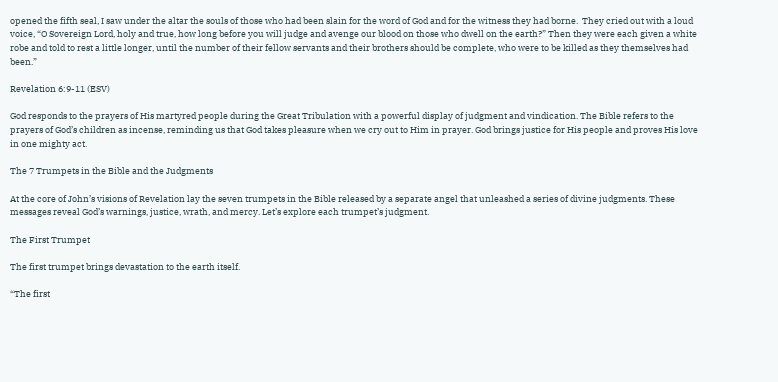opened the fifth seal, I saw under the altar the souls of those who had been slain for the word of God and for the witness they had borne.  They cried out with a loud voice, “O Sovereign Lord, holy and true, how long before you will judge and avenge our blood on those who dwell on the earth?” Then they were each given a white robe and told to rest a little longer, until the number of their fellow servants and their brothers should be complete, who were to be killed as they themselves had been.”

Revelation 6:9-11 (ESV)

God responds to the prayers of His martyred people during the Great Tribulation with a powerful display of judgment and vindication. The Bible refers to the prayers of God’s children as incense, reminding us that God takes pleasure when we cry out to Him in prayer. God brings justice for His people and proves His love in one mighty act.

The 7 Trumpets in the Bible and the Judgments

At the core of John’s visions of Revelation lay the seven trumpets in the Bible released by a separate angel that unleashed a series of divine judgments. These messages reveal God’s warnings, justice, wrath, and mercy. Let’s explore each trumpet’s judgment.

The First Trumpet

The first trumpet brings devastation to the earth itself.

“The first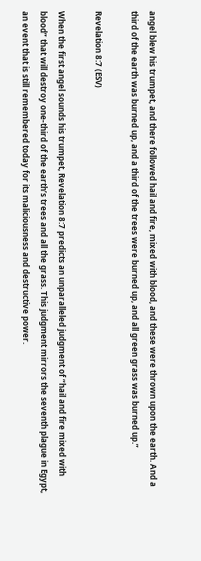angel blew his trumpet, and there followed hail and fire, mixed with blood, and these were thrown upon the earth. And a third of the earth was burned up, and a third of the trees were burned up, and all green grass was burned up.”

Revelation 8:7 (ESV)

When the first angel sounds his trumpet, Revelation 8:7 predicts an unparalleled judgment of “hail and fire mixed with blood” that will destroy one-third of the earth’s trees and all the grass. This judgment mirrors the seventh plague in Egypt, an event that is still remembered today for its maliciousness and destructive power.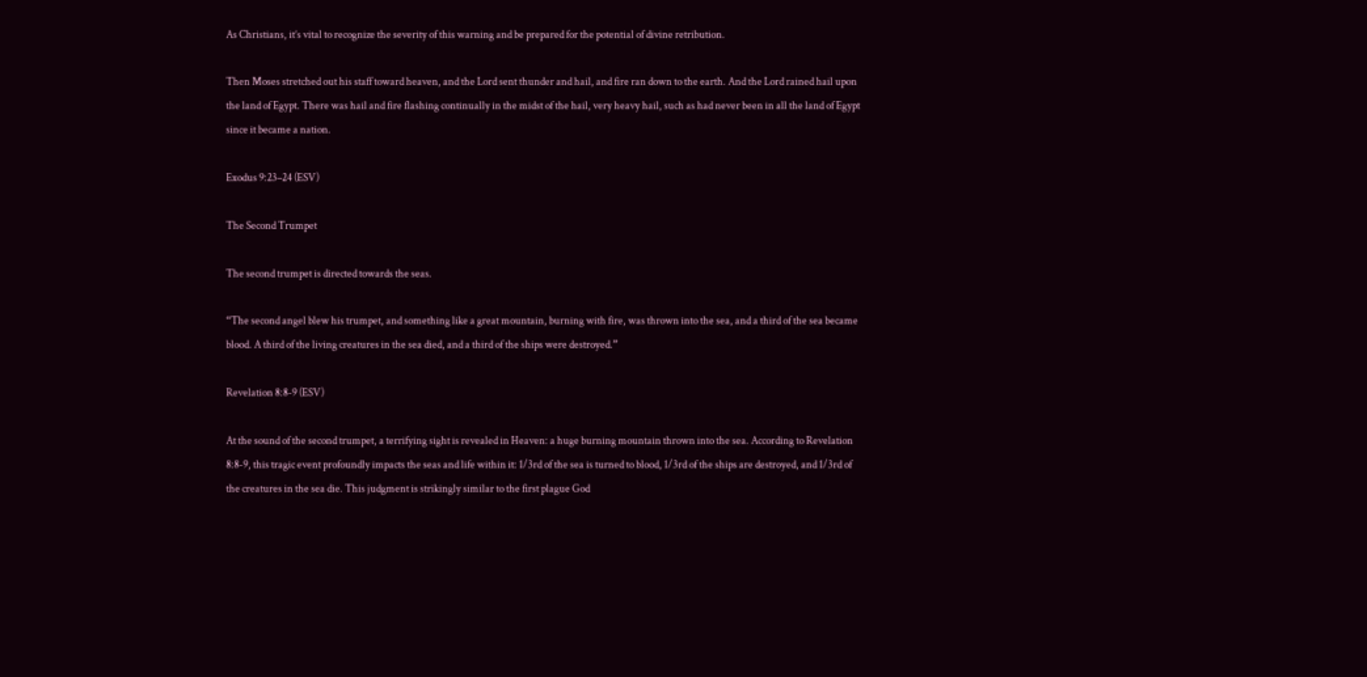As Christians, it’s vital to recognize the severity of this warning and be prepared for the potential of divine retribution.

Then Moses stretched out his staff toward heaven, and the Lord sent thunder and hail, and fire ran down to the earth. And the Lord rained hail upon the land of Egypt. There was hail and fire flashing continually in the midst of the hail, very heavy hail, such as had never been in all the land of Egypt since it became a nation.

Exodus 9:23–24 (ESV)

The Second Trumpet

The second trumpet is directed towards the seas.

“The second angel blew his trumpet, and something like a great mountain, burning with fire, was thrown into the sea, and a third of the sea became blood. A third of the living creatures in the sea died, and a third of the ships were destroyed.”

Revelation 8:8-9 (ESV)

At the sound of the second trumpet, a terrifying sight is revealed in Heaven: a huge burning mountain thrown into the sea. According to Revelation 8:8-9, this tragic event profoundly impacts the seas and life within it: 1/3rd of the sea is turned to blood, 1/3rd of the ships are destroyed, and 1/3rd of the creatures in the sea die. This judgment is strikingly similar to the first plague God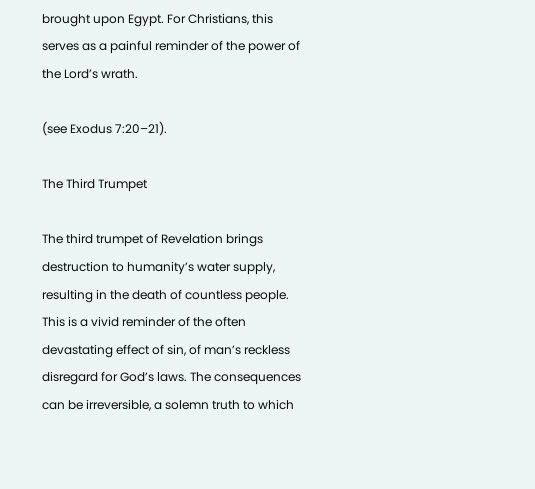brought upon Egypt. For Christians, this serves as a painful reminder of the power of the Lord’s wrath.

(see Exodus 7:20–21).

The Third Trumpet

The third trumpet of Revelation brings destruction to humanity’s water supply, resulting in the death of countless people. This is a vivid reminder of the often devastating effect of sin, of man’s reckless disregard for God’s laws. The consequences can be irreversible, a solemn truth to which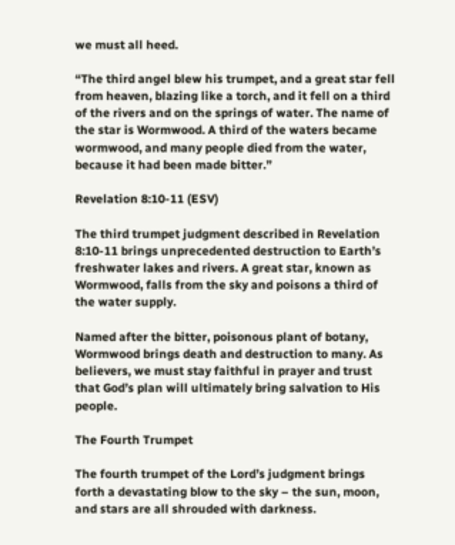we must all heed.

“The third angel blew his trumpet, and a great star fell from heaven, blazing like a torch, and it fell on a third of the rivers and on the springs of water. The name of the star is Wormwood. A third of the waters became wormwood, and many people died from the water, because it had been made bitter.”

Revelation 8:10-11 (ESV)

The third trumpet judgment described in Revelation 8:10-11 brings unprecedented destruction to Earth’s freshwater lakes and rivers. A great star, known as Wormwood, falls from the sky and poisons a third of the water supply.

Named after the bitter, poisonous plant of botany, Wormwood brings death and destruction to many. As believers, we must stay faithful in prayer and trust that God’s plan will ultimately bring salvation to His people.

The Fourth Trumpet

The fourth trumpet of the Lord’s judgment brings forth a devastating blow to the sky – the sun, moon, and stars are all shrouded with darkness.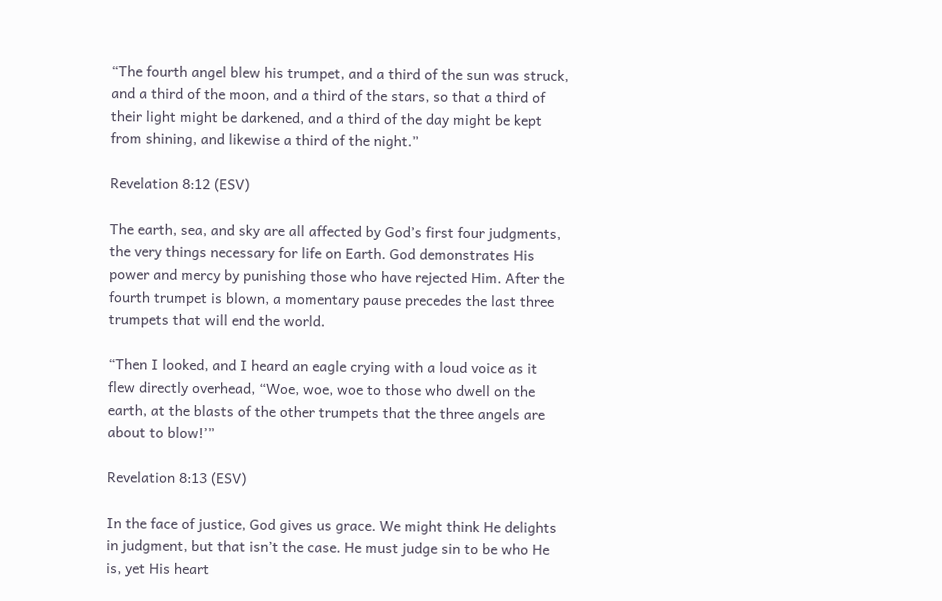“The fourth angel blew his trumpet, and a third of the sun was struck, and a third of the moon, and a third of the stars, so that a third of their light might be darkened, and a third of the day might be kept from shining, and likewise a third of the night.”

Revelation 8:12 (ESV)

The earth, sea, and sky are all affected by God’s first four judgments, the very things necessary for life on Earth. God demonstrates His power and mercy by punishing those who have rejected Him. After the fourth trumpet is blown, a momentary pause precedes the last three trumpets that will end the world.

“Then I looked, and I heard an eagle crying with a loud voice as it flew directly overhead, “Woe, woe, woe to those who dwell on the earth, at the blasts of the other trumpets that the three angels are about to blow!’”

Revelation 8:13 (ESV)

In the face of justice, God gives us grace. We might think He delights in judgment, but that isn’t the case. He must judge sin to be who He is, yet His heart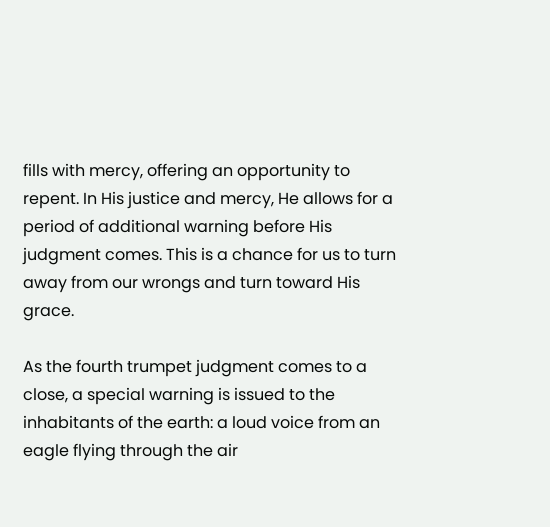fills with mercy, offering an opportunity to repent. In His justice and mercy, He allows for a period of additional warning before His judgment comes. This is a chance for us to turn away from our wrongs and turn toward His grace.

As the fourth trumpet judgment comes to a close, a special warning is issued to the inhabitants of the earth: a loud voice from an eagle flying through the air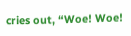cries out, “Woe! Woe!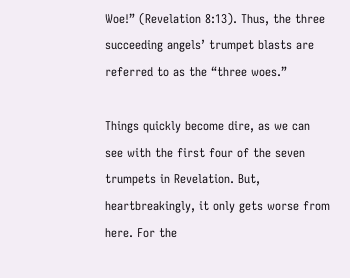Woe!” (Revelation 8:13). Thus, the three succeeding angels’ trumpet blasts are referred to as the “three woes.”

Things quickly become dire, as we can see with the first four of the seven trumpets in Revelation. But, heartbreakingly, it only gets worse from here. For the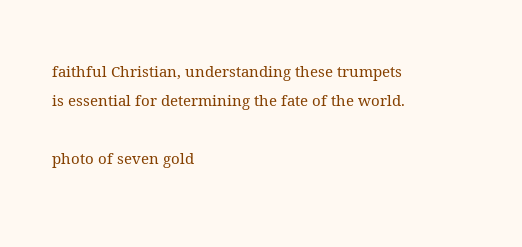faithful Christian, understanding these trumpets is essential for determining the fate of the world.

photo of seven gold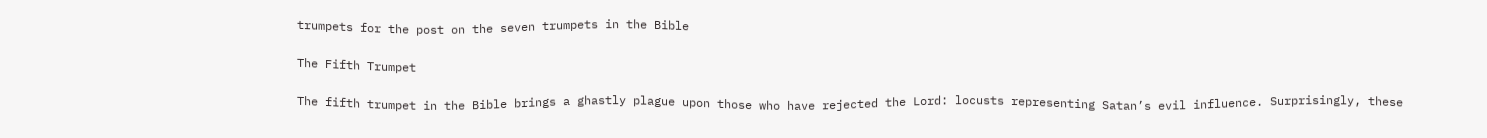trumpets for the post on the seven trumpets in the Bible

The Fifth Trumpet

The fifth trumpet in the Bible brings a ghastly plague upon those who have rejected the Lord: locusts representing Satan’s evil influence. Surprisingly, these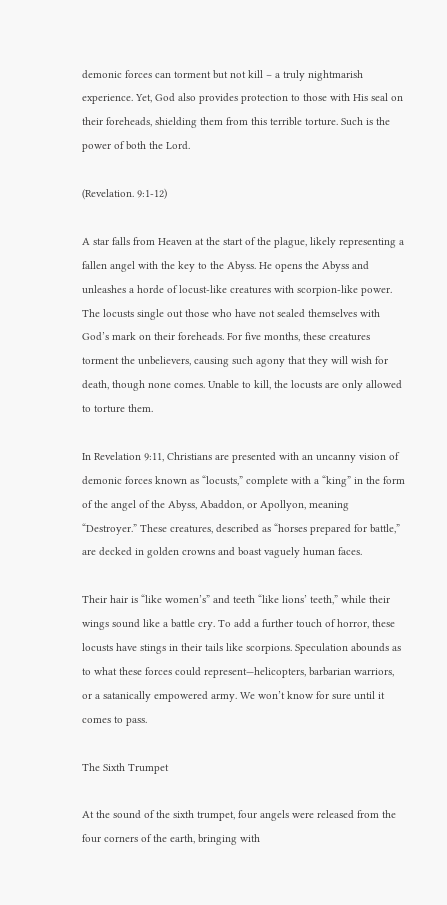demonic forces can torment but not kill – a truly nightmarish experience. Yet, God also provides protection to those with His seal on their foreheads, shielding them from this terrible torture. Such is the power of both the Lord.

(Revelation. 9:1-12)

A star falls from Heaven at the start of the plague, likely representing a fallen angel with the key to the Abyss. He opens the Abyss and unleashes a horde of locust-like creatures with scorpion-like power. The locusts single out those who have not sealed themselves with God’s mark on their foreheads. For five months, these creatures torment the unbelievers, causing such agony that they will wish for death, though none comes. Unable to kill, the locusts are only allowed to torture them.

In Revelation 9:11, Christians are presented with an uncanny vision of demonic forces known as “locusts,” complete with a “king” in the form of the angel of the Abyss, Abaddon, or Apollyon, meaning “Destroyer.” These creatures, described as “horses prepared for battle,” are decked in golden crowns and boast vaguely human faces.

Their hair is “like women’s” and teeth “like lions’ teeth,” while their wings sound like a battle cry. To add a further touch of horror, these locusts have stings in their tails like scorpions. Speculation abounds as to what these forces could represent—helicopters, barbarian warriors, or a satanically empowered army. We won’t know for sure until it comes to pass.

The Sixth Trumpet

At the sound of the sixth trumpet, four angels were released from the four corners of the earth, bringing with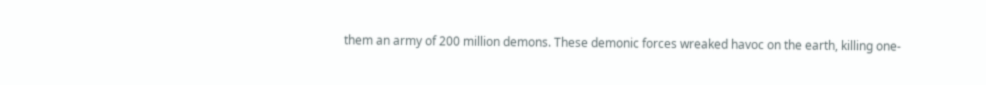them an army of 200 million demons. These demonic forces wreaked havoc on the earth, killing one-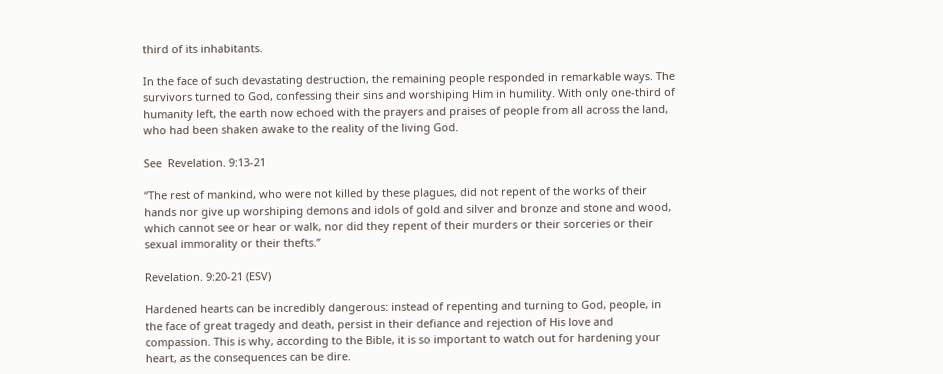third of its inhabitants.

In the face of such devastating destruction, the remaining people responded in remarkable ways. The survivors turned to God, confessing their sins and worshiping Him in humility. With only one-third of humanity left, the earth now echoed with the prayers and praises of people from all across the land, who had been shaken awake to the reality of the living God.

See  Revelation. 9:13-21

“The rest of mankind, who were not killed by these plagues, did not repent of the works of their hands nor give up worshiping demons and idols of gold and silver and bronze and stone and wood, which cannot see or hear or walk, nor did they repent of their murders or their sorceries or their sexual immorality or their thefts.”

Revelation. 9:20-21 (ESV)

Hardened hearts can be incredibly dangerous: instead of repenting and turning to God, people, in the face of great tragedy and death, persist in their defiance and rejection of His love and compassion. This is why, according to the Bible, it is so important to watch out for hardening your heart, as the consequences can be dire.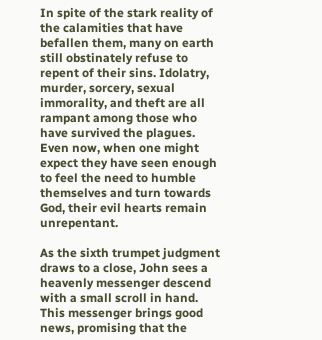In spite of the stark reality of the calamities that have befallen them, many on earth still obstinately refuse to repent of their sins. Idolatry, murder, sorcery, sexual immorality, and theft are all rampant among those who have survived the plagues. Even now, when one might expect they have seen enough to feel the need to humble themselves and turn towards God, their evil hearts remain unrepentant.

As the sixth trumpet judgment draws to a close, John sees a heavenly messenger descend with a small scroll in hand. This messenger brings good news, promising that the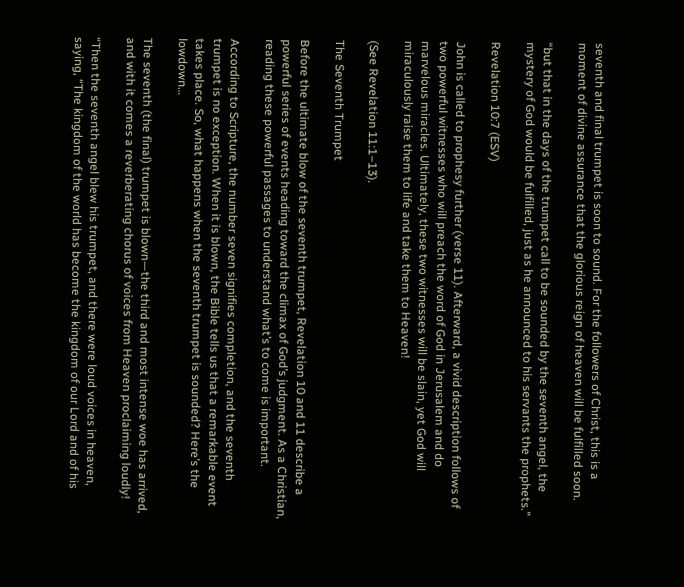seventh and final trumpet is soon to sound. For the followers of Christ, this is a moment of divine assurance that the glorious reign of heaven will be fulfilled soon.

“but that in the days of the trumpet call to be sounded by the seventh angel, the mystery of God would be fulfilled, just as he announced to his servants the prophets.”

Revelation 10:7 (ESV)

John is called to prophesy further (verse 11). Afterward, a vivid description follows of two powerful witnesses who will preach the word of God in Jerusalem and do marvelous miracles. Ultimately, these two witnesses will be slain, yet God will miraculously raise them to life and take them to Heaven!

(See Revelation 11:1–13).

The Seventh Trumpet

Before the ultimate blow of the seventh trumpet, Revelation 10 and 11 describe a powerful series of events heading toward the climax of God’s judgment. As a Christian, reading these powerful passages to understand what’s to come is important.

According to Scripture, the number seven signifies completion, and the seventh trumpet is no exception. When it is blown, the Bible tells us that a remarkable event takes place. So, what happens when the seventh trumpet is sounded? Here’s the lowdown…

The seventh (the final) trumpet is blown—the third and most intense woe has arrived, and with it comes a reverberating chorus of voices from Heaven proclaiming loudly!

“Then the seventh angel blew his trumpet, and there were loud voices in heaven, saying, “The kingdom of the world has become the kingdom of our Lord and of his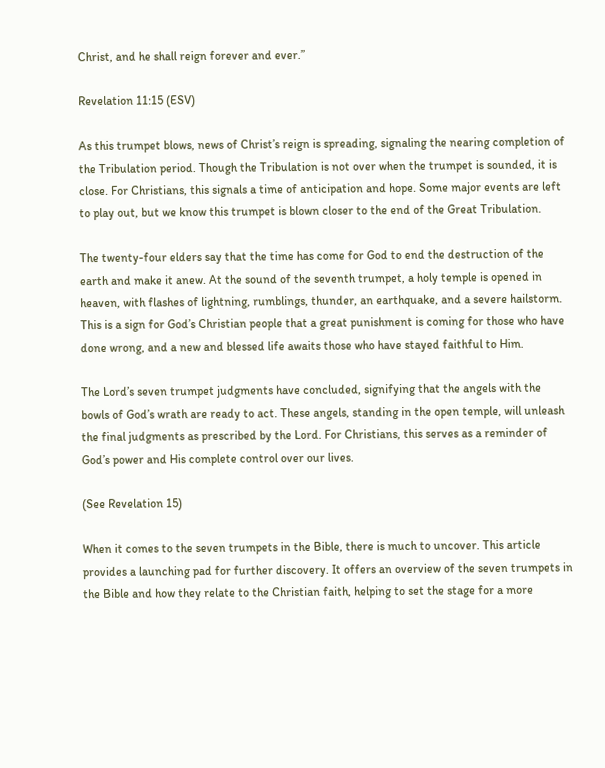Christ, and he shall reign forever and ever.”

Revelation 11:15 (ESV)

As this trumpet blows, news of Christ’s reign is spreading, signaling the nearing completion of the Tribulation period. Though the Tribulation is not over when the trumpet is sounded, it is close. For Christians, this signals a time of anticipation and hope. Some major events are left to play out, but we know this trumpet is blown closer to the end of the Great Tribulation.

The twenty-four elders say that the time has come for God to end the destruction of the earth and make it anew. At the sound of the seventh trumpet, a holy temple is opened in heaven, with flashes of lightning, rumblings, thunder, an earthquake, and a severe hailstorm. This is a sign for God’s Christian people that a great punishment is coming for those who have done wrong, and a new and blessed life awaits those who have stayed faithful to Him.

The Lord’s seven trumpet judgments have concluded, signifying that the angels with the bowls of God’s wrath are ready to act. These angels, standing in the open temple, will unleash the final judgments as prescribed by the Lord. For Christians, this serves as a reminder of God’s power and His complete control over our lives.

(See Revelation 15)

When it comes to the seven trumpets in the Bible, there is much to uncover. This article provides a launching pad for further discovery. It offers an overview of the seven trumpets in the Bible and how they relate to the Christian faith, helping to set the stage for a more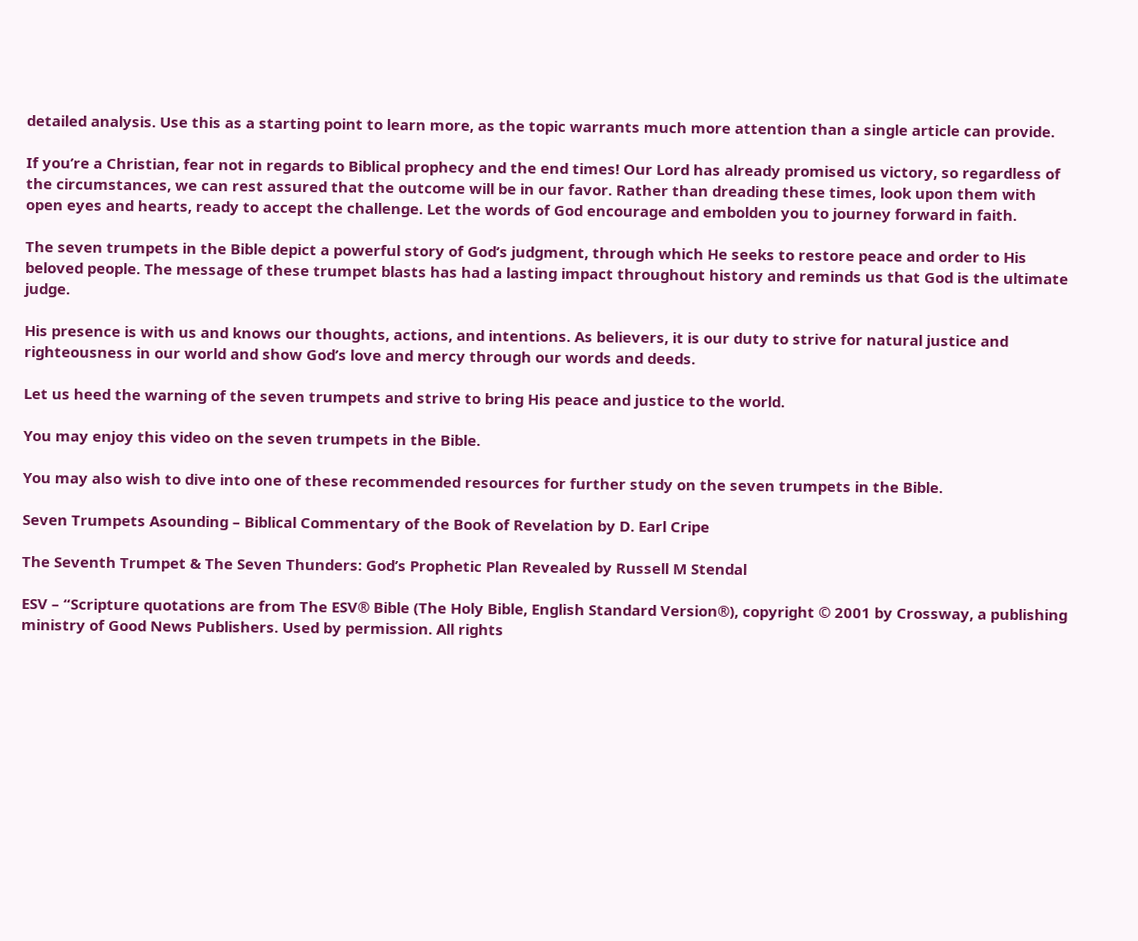detailed analysis. Use this as a starting point to learn more, as the topic warrants much more attention than a single article can provide.

If you’re a Christian, fear not in regards to Biblical prophecy and the end times! Our Lord has already promised us victory, so regardless of the circumstances, we can rest assured that the outcome will be in our favor. Rather than dreading these times, look upon them with open eyes and hearts, ready to accept the challenge. Let the words of God encourage and embolden you to journey forward in faith.

The seven trumpets in the Bible depict a powerful story of God’s judgment, through which He seeks to restore peace and order to His beloved people. The message of these trumpet blasts has had a lasting impact throughout history and reminds us that God is the ultimate judge.

His presence is with us and knows our thoughts, actions, and intentions. As believers, it is our duty to strive for natural justice and righteousness in our world and show God’s love and mercy through our words and deeds.

Let us heed the warning of the seven trumpets and strive to bring His peace and justice to the world.

You may enjoy this video on the seven trumpets in the Bible.

You may also wish to dive into one of these recommended resources for further study on the seven trumpets in the Bible.

Seven Trumpets Asounding – Biblical Commentary of the Book of Revelation by D. Earl Cripe

The Seventh Trumpet & The Seven Thunders: God’s Prophetic Plan Revealed by Russell M Stendal

ESV – “Scripture quotations are from The ESV® Bible (The Holy Bible, English Standard Version®), copyright © 2001 by Crossway, a publishing ministry of Good News Publishers. Used by permission. All rights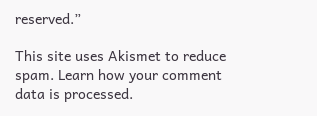reserved.”

This site uses Akismet to reduce spam. Learn how your comment data is processed.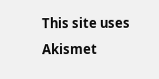This site uses Akismet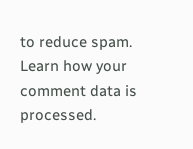to reduce spam. Learn how your comment data is processed.